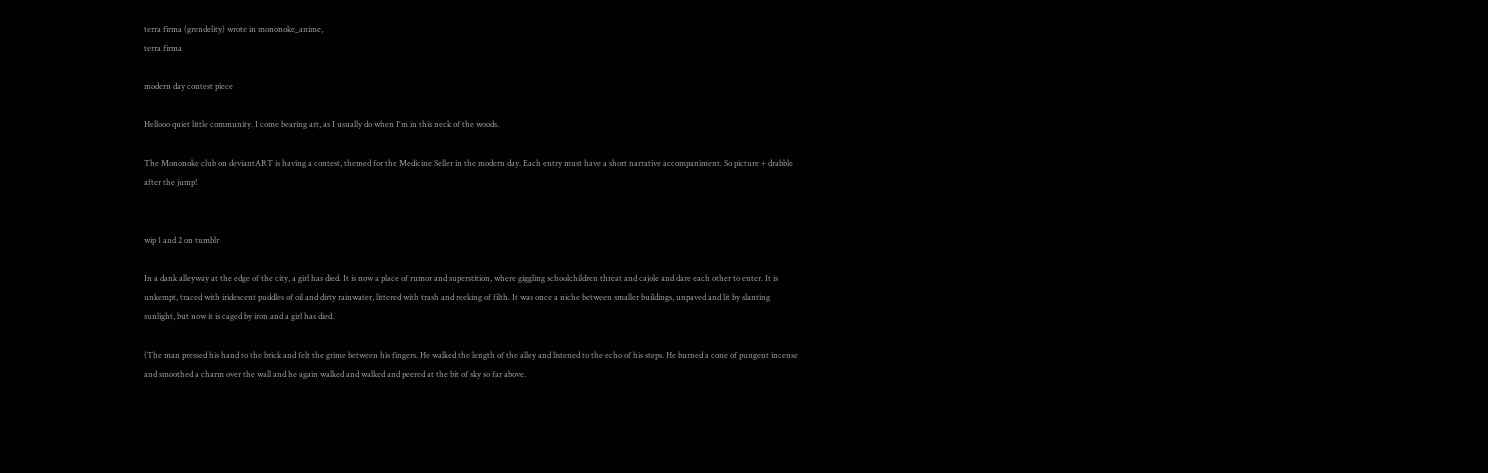terra firma (grendelity) wrote in mononoke_anime,
terra firma

modern day contest piece

Hellooo quiet little community. I come bearing art, as I usually do when I'm in this neck of the woods.

The Mononoke club on deviantART is having a contest, themed for the Medicine Seller in the modern day. Each entry must have a short narrative accompaniment. So picture + drabble after the jump!


wip 1 and 2 on tumblr

In a dank alleyway at the edge of the city, a girl has died. It is now a place of rumor and superstition, where giggling schoolchildren threat and cajole and dare each other to enter. It is unkempt, traced with iridescent puddles of oil and dirty rainwater, littered with trash and reeking of filth. It was once a niche between smaller buildings, unpaved and lit by slanting sunlight, but now it is caged by iron and a girl has died.

(The man pressed his hand to the brick and felt the grime between his fingers. He walked the length of the alley and listened to the echo of his steps. He burned a cone of pungent incense and smoothed a charm over the wall and he again walked and walked and peered at the bit of sky so far above.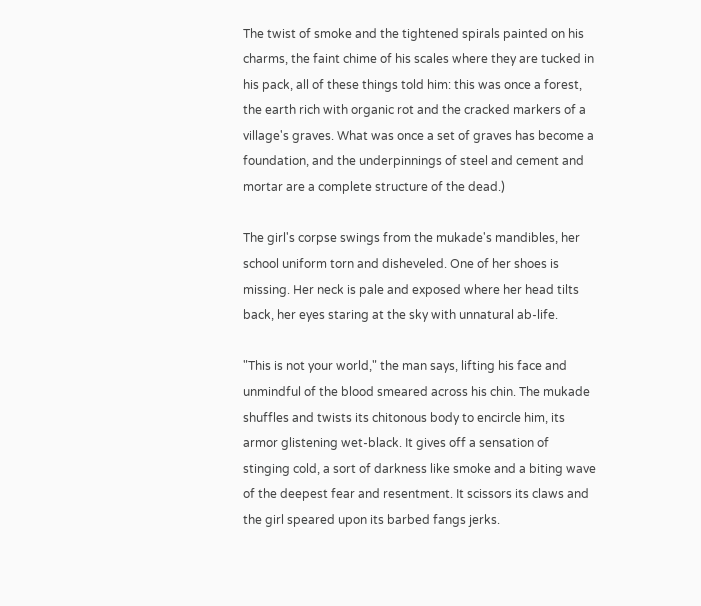The twist of smoke and the tightened spirals painted on his charms, the faint chime of his scales where they are tucked in his pack, all of these things told him: this was once a forest, the earth rich with organic rot and the cracked markers of a village's graves. What was once a set of graves has become a foundation, and the underpinnings of steel and cement and mortar are a complete structure of the dead.)

The girl's corpse swings from the mukade's mandibles, her school uniform torn and disheveled. One of her shoes is missing. Her neck is pale and exposed where her head tilts back, her eyes staring at the sky with unnatural ab-life.

"This is not your world," the man says, lifting his face and unmindful of the blood smeared across his chin. The mukade shuffles and twists its chitonous body to encircle him, its armor glistening wet-black. It gives off a sensation of stinging cold, a sort of darkness like smoke and a biting wave of the deepest fear and resentment. It scissors its claws and the girl speared upon its barbed fangs jerks.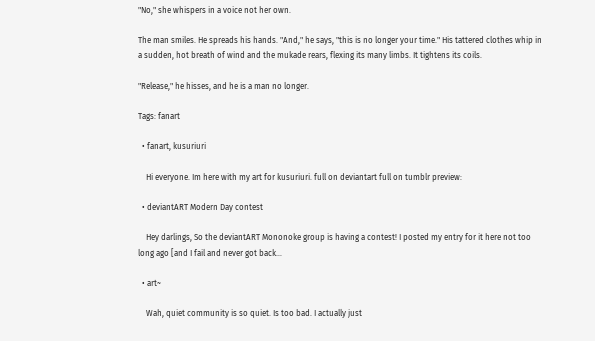"No," she whispers in a voice not her own.

The man smiles. He spreads his hands. "And," he says, "this is no longer your time." His tattered clothes whip in a sudden, hot breath of wind and the mukade rears, flexing its many limbs. It tightens its coils.

"Release," he hisses, and he is a man no longer.

Tags: fanart

  • fanart, kusuriuri

    Hi everyone. Im here with my art for kusuriuri. full on deviantart full on tumblr preview:

  • deviantART Modern Day contest

    Hey darlings, So the deviantART Mononoke group is having a contest! I posted my entry for it here not too long ago [and I fail and never got back…

  • art~

    Wah, quiet community is so quiet. Is too bad. I actually just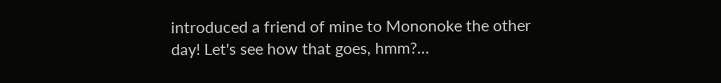introduced a friend of mine to Mononoke the other day! Let's see how that goes, hmm?…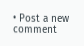• Post a new comment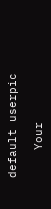default userpic

    Your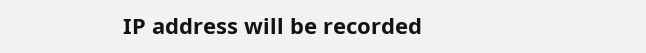IP address will be recorded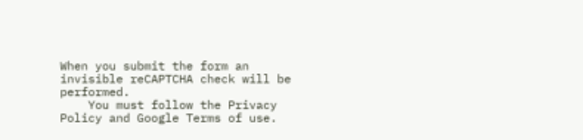When you submit the form an invisible reCAPTCHA check will be performed.
    You must follow the Privacy Policy and Google Terms of use.